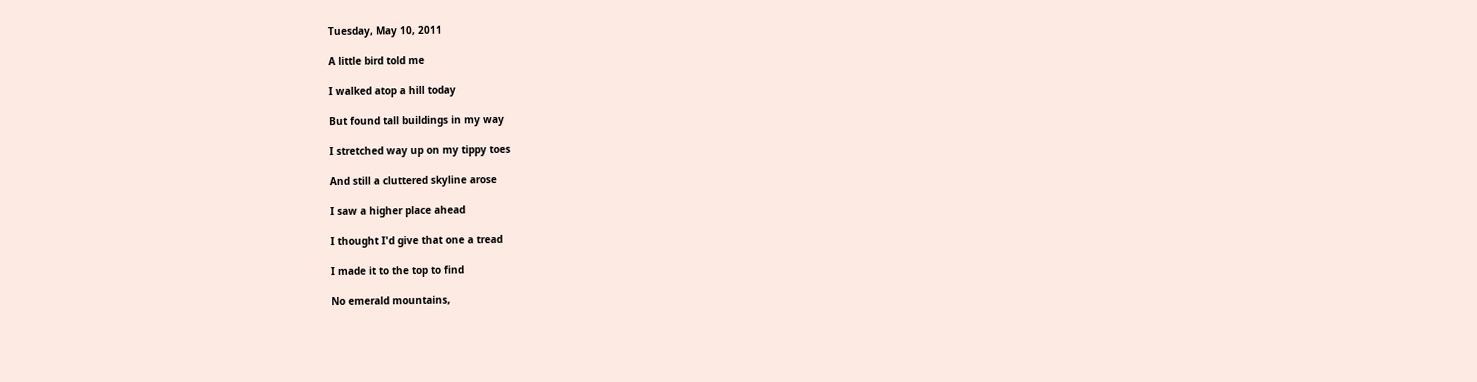Tuesday, May 10, 2011

A little bird told me

I walked atop a hill today

But found tall buildings in my way

I stretched way up on my tippy toes

And still a cluttered skyline arose

I saw a higher place ahead

I thought I'd give that one a tread

I made it to the top to find

No emerald mountains,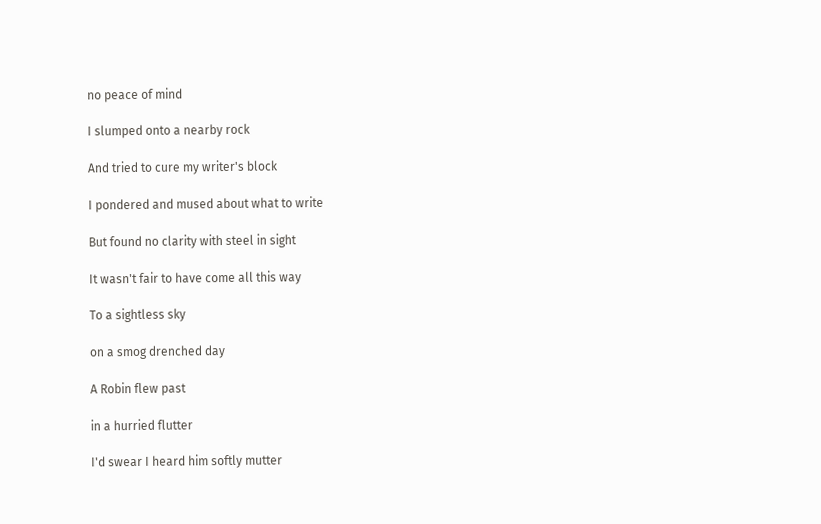no peace of mind

I slumped onto a nearby rock

And tried to cure my writer's block

I pondered and mused about what to write

But found no clarity with steel in sight

It wasn't fair to have come all this way

To a sightless sky

on a smog drenched day

A Robin flew past

in a hurried flutter

I'd swear I heard him softly mutter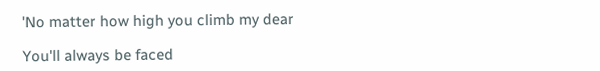'No matter how high you climb my dear

You'll always be faced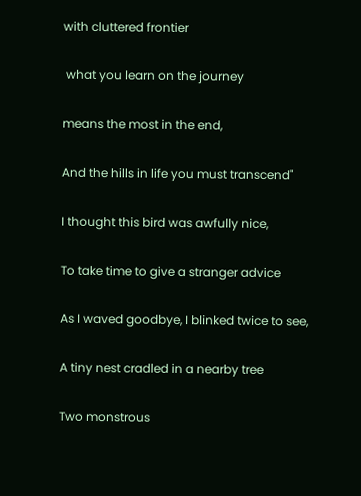with cluttered frontier

 what you learn on the journey

means the most in the end,

And the hills in life you must transcend"

I thought this bird was awfully nice,

To take time to give a stranger advice

As I waved goodbye, I blinked twice to see,

A tiny nest cradled in a nearby tree

Two monstrous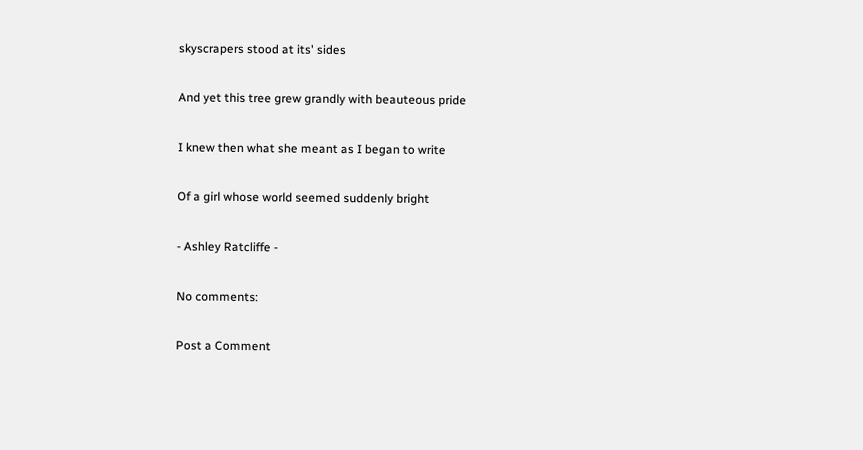skyscrapers stood at its' sides

And yet this tree grew grandly with beauteous pride

I knew then what she meant as I began to write

Of a girl whose world seemed suddenly bright

- Ashley Ratcliffe -

No comments:

Post a Comment